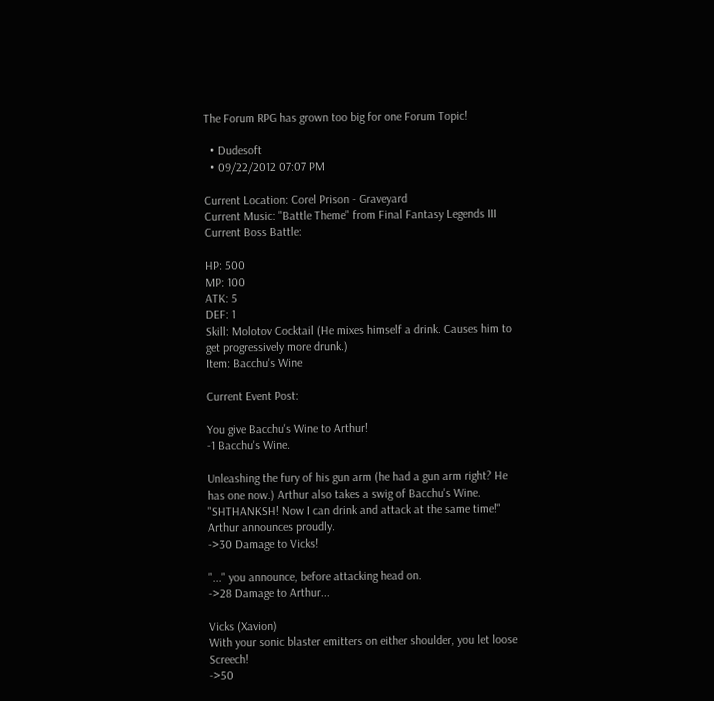The Forum RPG has grown too big for one Forum Topic!

  • Dudesoft
  • 09/22/2012 07:07 PM

Current Location: Corel Prison - Graveyard
Current Music: "Battle Theme" from Final Fantasy Legends III
Current Boss Battle:

HP: 500
MP: 100
ATK: 5
DEF: 1
Skill: Molotov Cocktail (He mixes himself a drink. Causes him to get progressively more drunk.)
Item: Bacchu's Wine

Current Event Post:

You give Bacchu's Wine to Arthur!
-1 Bacchu's Wine.

Unleashing the fury of his gun arm (he had a gun arm right? He has one now.) Arthur also takes a swig of Bacchu's Wine.
"SHTHANKSH! Now I can drink and attack at the same time!" Arthur announces proudly.
->30 Damage to Vicks!

"..." you announce, before attacking head on.
->28 Damage to Arthur...

Vicks (Xavion)
With your sonic blaster emitters on either shoulder, you let loose Screech!
->50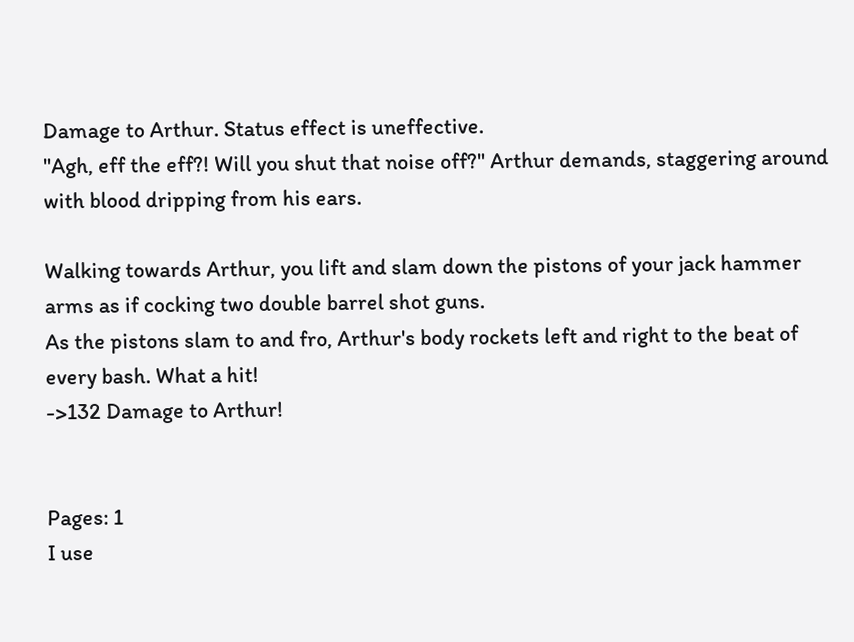Damage to Arthur. Status effect is uneffective.
"Agh, eff the eff?! Will you shut that noise off?" Arthur demands, staggering around with blood dripping from his ears.

Walking towards Arthur, you lift and slam down the pistons of your jack hammer arms as if cocking two double barrel shot guns.
As the pistons slam to and fro, Arthur's body rockets left and right to the beat of every bash. What a hit!
->132 Damage to Arthur!


Pages: 1
I use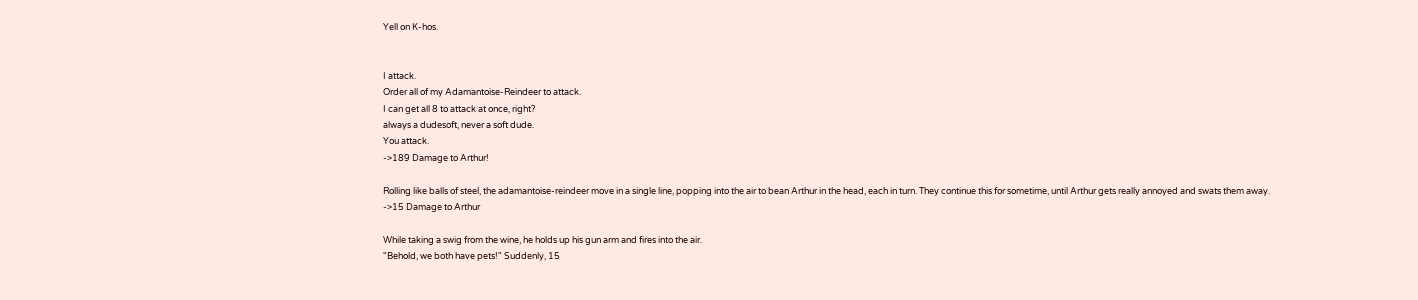Yell on K-hos.


I attack.
Order all of my Adamantoise-Reindeer to attack.
I can get all 8 to attack at once, right?
always a dudesoft, never a soft dude.
You attack.
->189 Damage to Arthur!

Rolling like balls of steel, the adamantoise-reindeer move in a single line, popping into the air to bean Arthur in the head, each in turn. They continue this for sometime, until Arthur gets really annoyed and swats them away.
->15 Damage to Arthur

While taking a swig from the wine, he holds up his gun arm and fires into the air.
"Behold, we both have pets!" Suddenly, 15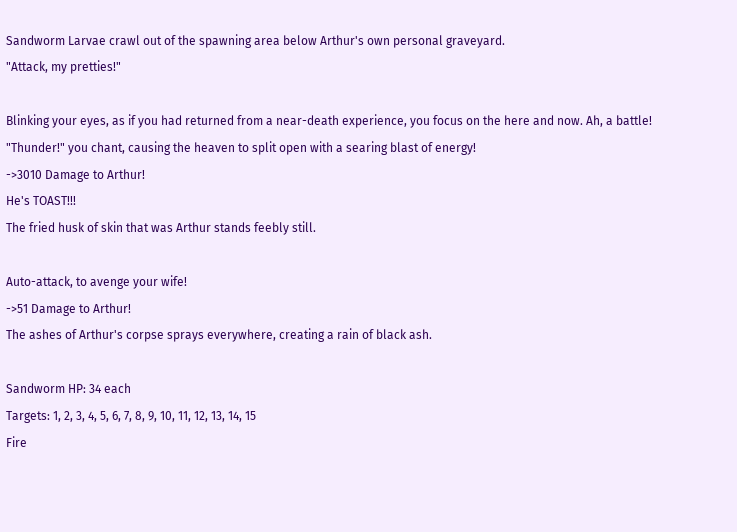Sandworm Larvae crawl out of the spawning area below Arthur's own personal graveyard.
"Attack, my pretties!"

Blinking your eyes, as if you had returned from a near-death experience, you focus on the here and now. Ah, a battle!
"Thunder!" you chant, causing the heaven to split open with a searing blast of energy!
->3010 Damage to Arthur!
He's TOAST!!!
The fried husk of skin that was Arthur stands feebly still.

Auto-attack, to avenge your wife!
->51 Damage to Arthur!
The ashes of Arthur's corpse sprays everywhere, creating a rain of black ash.

Sandworm HP: 34 each
Targets: 1, 2, 3, 4, 5, 6, 7, 8, 9, 10, 11, 12, 13, 14, 15
Fire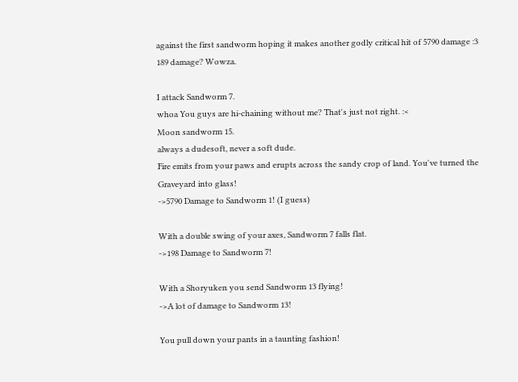against the first sandworm hoping it makes another godly critical hit of 5790 damage :3
189 damage? Wowza.

I attack Sandworm 7.
whoa You guys are hi-chaining without me? That's just not right. :<
Moon sandworm 15.
always a dudesoft, never a soft dude.
Fire emits from your paws and erupts across the sandy crop of land. You've turned the Graveyard into glass!
->5790 Damage to Sandworm 1! (I guess)

With a double swing of your axes, Sandworm 7 falls flat.
->198 Damage to Sandworm 7!

With a Shoryuken you send Sandworm 13 flying!
->A lot of damage to Sandworm 13!

You pull down your pants in a taunting fashion!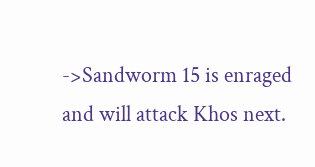->Sandworm 15 is enraged and will attack Khos next.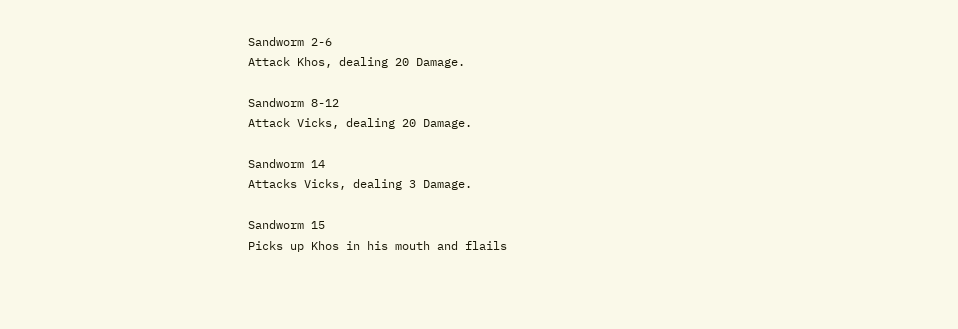Sandworm 2-6
Attack Khos, dealing 20 Damage.

Sandworm 8-12
Attack Vicks, dealing 20 Damage.

Sandworm 14
Attacks Vicks, dealing 3 Damage.

Sandworm 15
Picks up Khos in his mouth and flails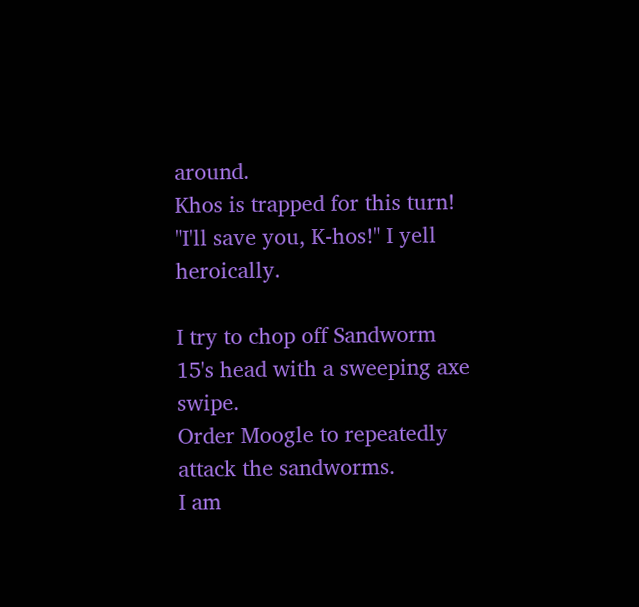around.
Khos is trapped for this turn!
"I'll save you, K-hos!" I yell heroically.

I try to chop off Sandworm 15's head with a sweeping axe swipe.
Order Moogle to repeatedly attack the sandworms.
I am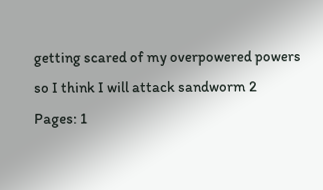getting scared of my overpowered powers so I think I will attack sandworm 2
Pages: 1